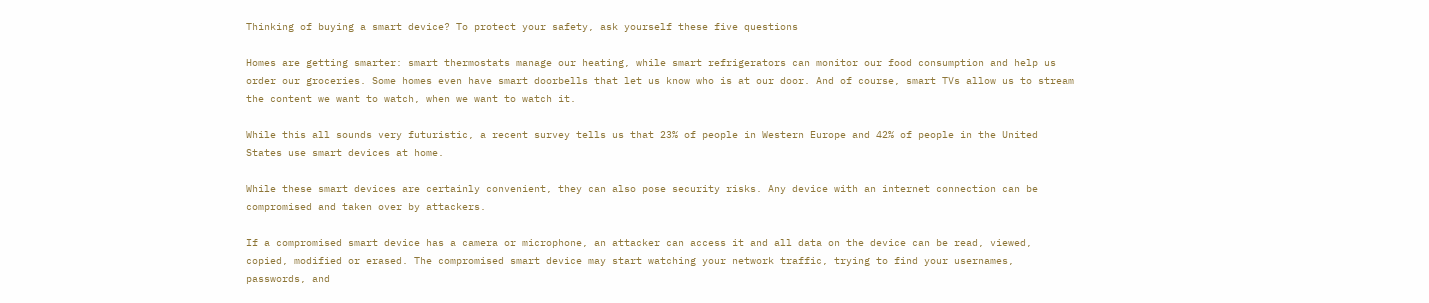Thinking of buying a smart device? To protect your safety, ask yourself these five questions

Homes are getting smarter: smart thermostats manage our heating, while smart refrigerators can monitor our food consumption and help us order our groceries. Some homes even have smart doorbells that let us know who is at our door. And of course, smart TVs allow us to stream the content we want to watch, when we want to watch it.

While this all sounds very futuristic, a recent survey tells us that 23% of people in Western Europe and 42% of people in the United States use smart devices at home.

While these smart devices are certainly convenient, they can also pose security risks. Any device with an internet connection can be compromised and taken over by attackers.

If a compromised smart device has a camera or microphone, an attacker can access it and all data on the device can be read, viewed, copied, modified or erased. The compromised smart device may start watching your network traffic, trying to find your usernames, passwords, and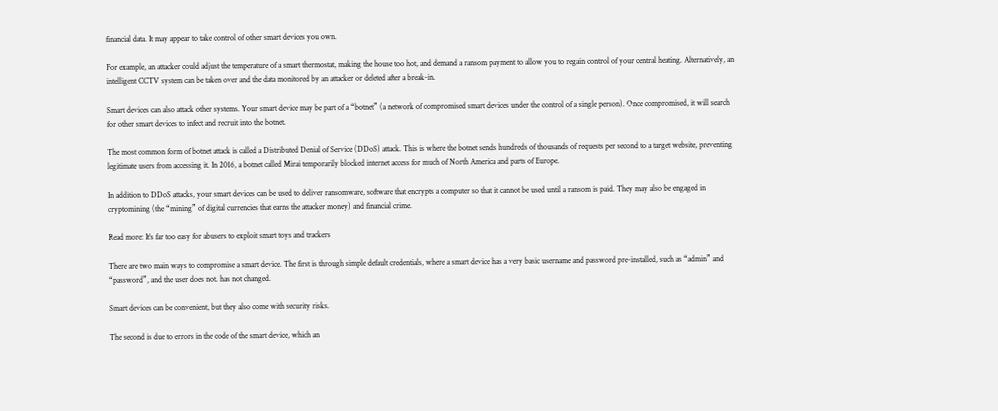financial data. It may appear to take control of other smart devices you own.

For example, an attacker could adjust the temperature of a smart thermostat, making the house too hot, and demand a ransom payment to allow you to regain control of your central heating. Alternatively, an intelligent CCTV system can be taken over and the data monitored by an attacker or deleted after a break-in.

Smart devices can also attack other systems. Your smart device may be part of a “botnet” (a network of compromised smart devices under the control of a single person). Once compromised, it will search for other smart devices to infect and recruit into the botnet.

The most common form of botnet attack is called a Distributed Denial of Service (DDoS) attack. This is where the botnet sends hundreds of thousands of requests per second to a target website, preventing legitimate users from accessing it. In 2016, a botnet called Mirai temporarily blocked internet access for much of North America and parts of Europe.

In addition to DDoS attacks, your smart devices can be used to deliver ransomware, software that encrypts a computer so that it cannot be used until a ransom is paid. They may also be engaged in cryptomining (the “mining” of digital currencies that earns the attacker money) and financial crime.

Read more: It’s far too easy for abusers to exploit smart toys and trackers

There are two main ways to compromise a smart device. The first is through simple default credentials, where a smart device has a very basic username and password pre-installed, such as “admin” and “password”, and the user does not. has not changed.

Smart devices can be convenient, but they also come with security risks.

The second is due to errors in the code of the smart device, which an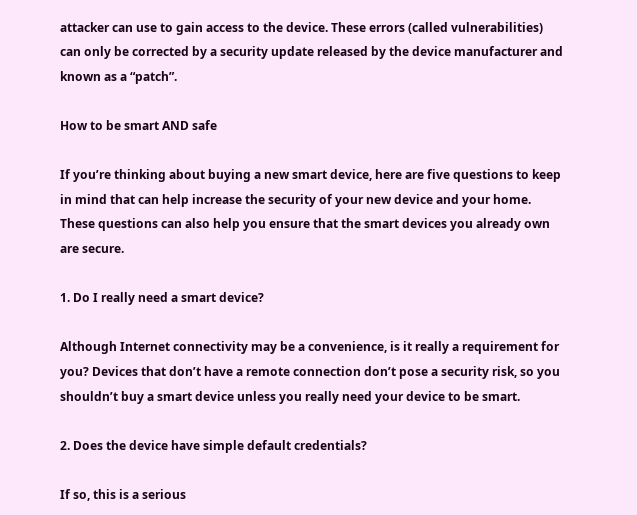attacker can use to gain access to the device. These errors (called vulnerabilities) can only be corrected by a security update released by the device manufacturer and known as a “patch”.

How to be smart AND safe

If you’re thinking about buying a new smart device, here are five questions to keep in mind that can help increase the security of your new device and your home. These questions can also help you ensure that the smart devices you already own are secure.

1. Do I really need a smart device?

Although Internet connectivity may be a convenience, is it really a requirement for you? Devices that don’t have a remote connection don’t pose a security risk, so you shouldn’t buy a smart device unless you really need your device to be smart.

2. Does the device have simple default credentials?

If so, this is a serious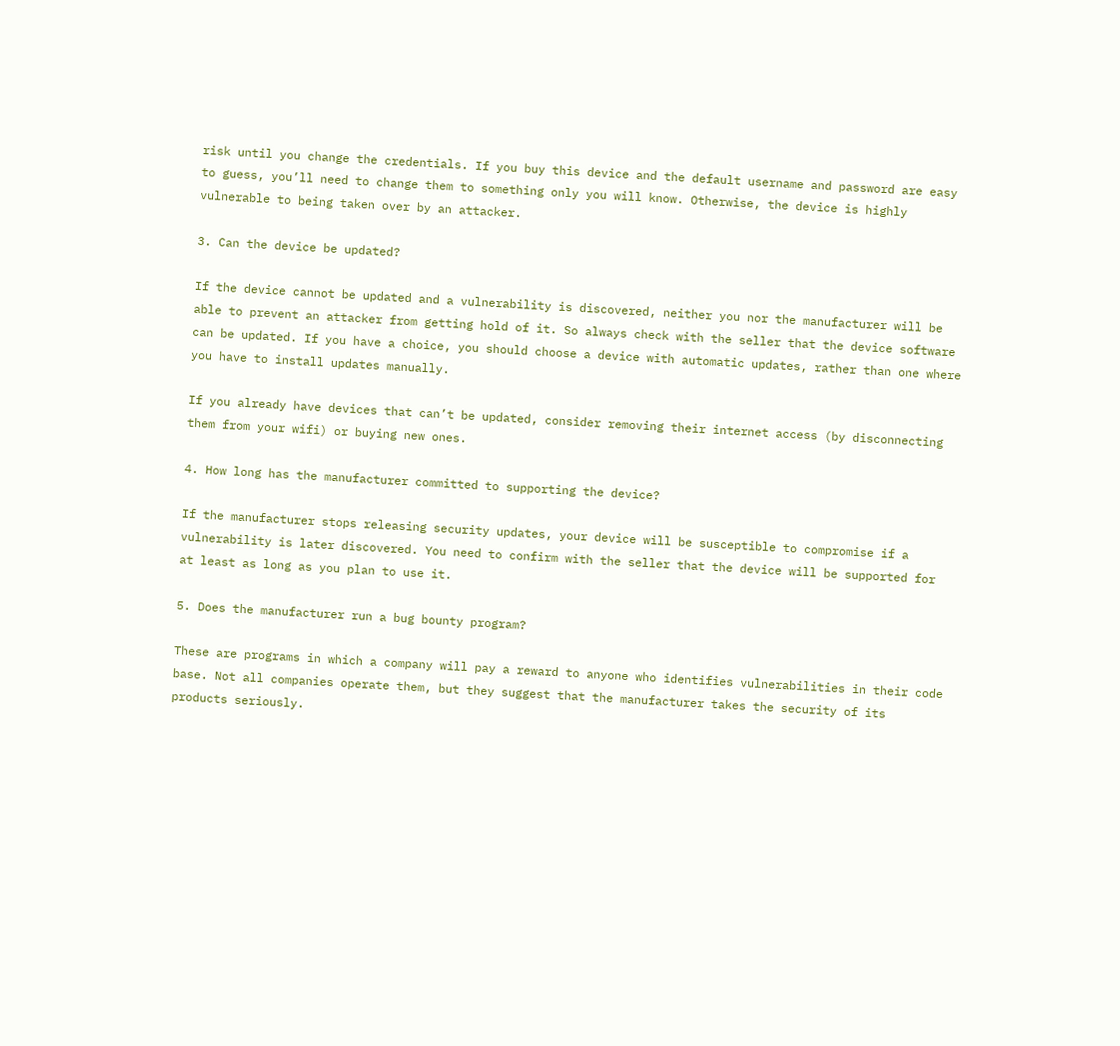risk until you change the credentials. If you buy this device and the default username and password are easy to guess, you’ll need to change them to something only you will know. Otherwise, the device is highly vulnerable to being taken over by an attacker.

3. Can the device be updated?

If the device cannot be updated and a vulnerability is discovered, neither you nor the manufacturer will be able to prevent an attacker from getting hold of it. So always check with the seller that the device software can be updated. If you have a choice, you should choose a device with automatic updates, rather than one where you have to install updates manually.

If you already have devices that can’t be updated, consider removing their internet access (by disconnecting them from your wifi) or buying new ones.

4. How long has the manufacturer committed to supporting the device?

If the manufacturer stops releasing security updates, your device will be susceptible to compromise if a vulnerability is later discovered. You need to confirm with the seller that the device will be supported for at least as long as you plan to use it.

5. Does the manufacturer run a bug bounty program?

These are programs in which a company will pay a reward to anyone who identifies vulnerabilities in their code base. Not all companies operate them, but they suggest that the manufacturer takes the security of its products seriously.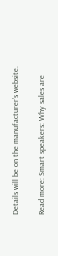Details will be on the manufacturer’s website.

Read more: Smart speakers: Why sales are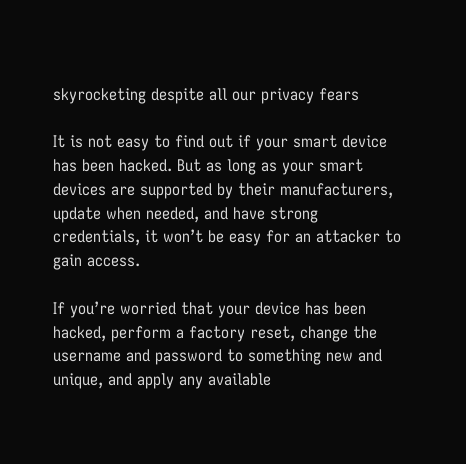skyrocketing despite all our privacy fears

It is not easy to find out if your smart device has been hacked. But as long as your smart devices are supported by their manufacturers, update when needed, and have strong credentials, it won’t be easy for an attacker to gain access.

If you’re worried that your device has been hacked, perform a factory reset, change the username and password to something new and unique, and apply any available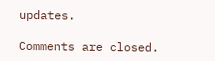updates.

Comments are closed.